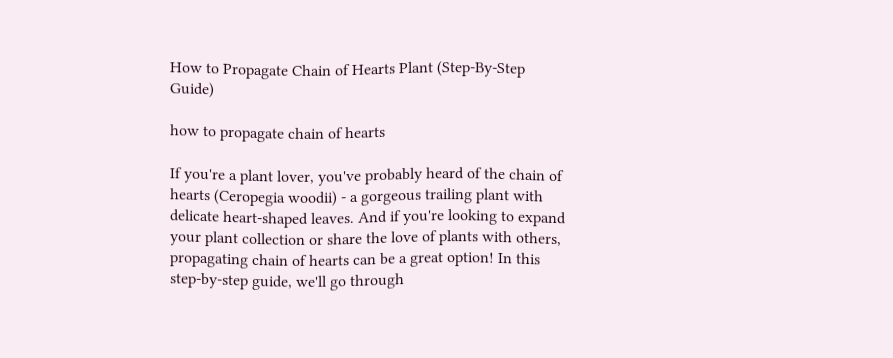How to Propagate Chain of Hearts Plant (Step-By-Step Guide)

how to propagate chain of hearts

If you're a plant lover, you've probably heard of the chain of hearts (Ceropegia woodii) - a gorgeous trailing plant with delicate heart-shaped leaves. And if you're looking to expand your plant collection or share the love of plants with others, propagating chain of hearts can be a great option! In this step-by-step guide, we'll go through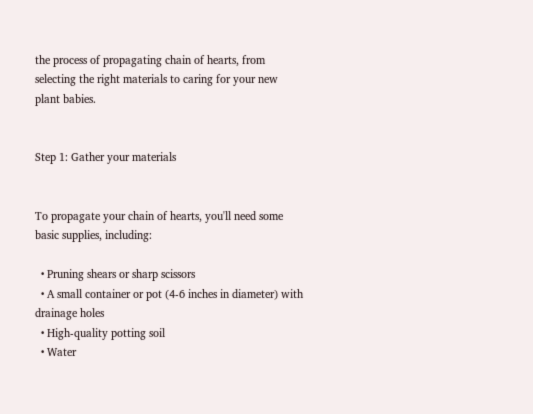the process of propagating chain of hearts, from selecting the right materials to caring for your new plant babies.


Step 1: Gather your materials


To propagate your chain of hearts, you'll need some basic supplies, including:

  • Pruning shears or sharp scissors
  • A small container or pot (4-6 inches in diameter) with drainage holes
  • High-quality potting soil
  • Water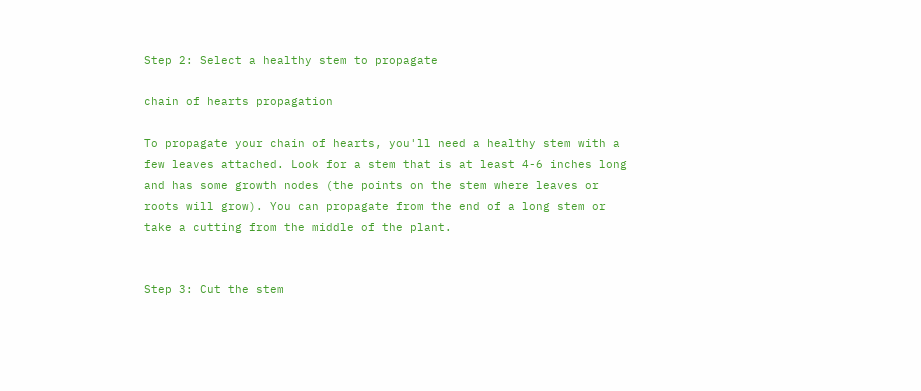Step 2: Select a healthy stem to propagate

chain of hearts propagation

To propagate your chain of hearts, you'll need a healthy stem with a few leaves attached. Look for a stem that is at least 4-6 inches long and has some growth nodes (the points on the stem where leaves or roots will grow). You can propagate from the end of a long stem or take a cutting from the middle of the plant.


Step 3: Cut the stem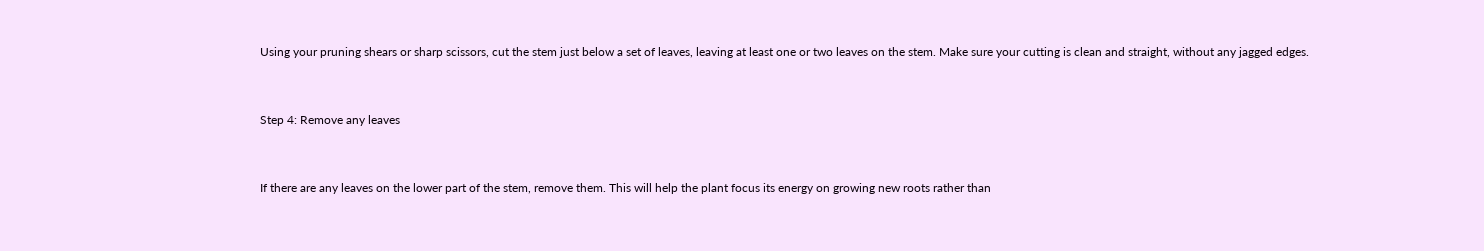Using your pruning shears or sharp scissors, cut the stem just below a set of leaves, leaving at least one or two leaves on the stem. Make sure your cutting is clean and straight, without any jagged edges.


Step 4: Remove any leaves


If there are any leaves on the lower part of the stem, remove them. This will help the plant focus its energy on growing new roots rather than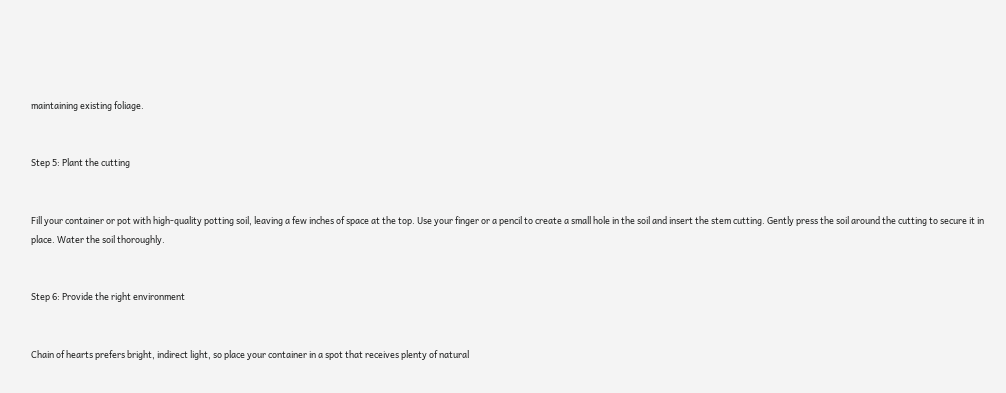maintaining existing foliage.


Step 5: Plant the cutting


Fill your container or pot with high-quality potting soil, leaving a few inches of space at the top. Use your finger or a pencil to create a small hole in the soil and insert the stem cutting. Gently press the soil around the cutting to secure it in place. Water the soil thoroughly.


Step 6: Provide the right environment


Chain of hearts prefers bright, indirect light, so place your container in a spot that receives plenty of natural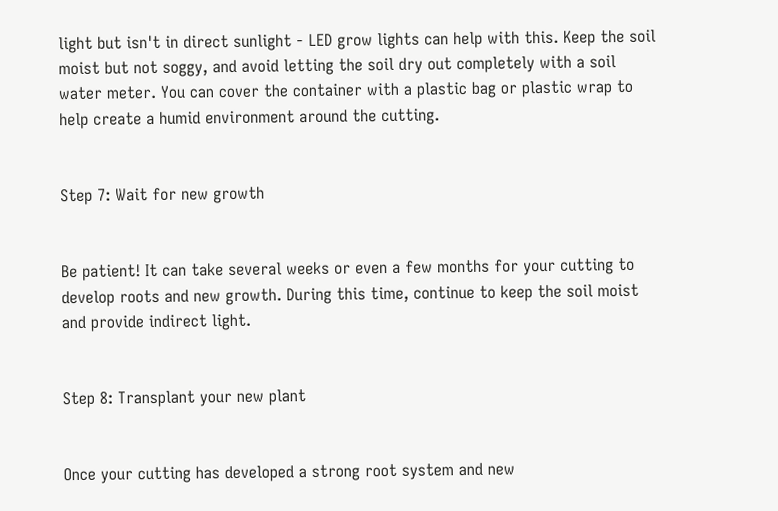light but isn't in direct sunlight - LED grow lights can help with this. Keep the soil moist but not soggy, and avoid letting the soil dry out completely with a soil water meter. You can cover the container with a plastic bag or plastic wrap to help create a humid environment around the cutting.


Step 7: Wait for new growth


Be patient! It can take several weeks or even a few months for your cutting to develop roots and new growth. During this time, continue to keep the soil moist and provide indirect light.


Step 8: Transplant your new plant


Once your cutting has developed a strong root system and new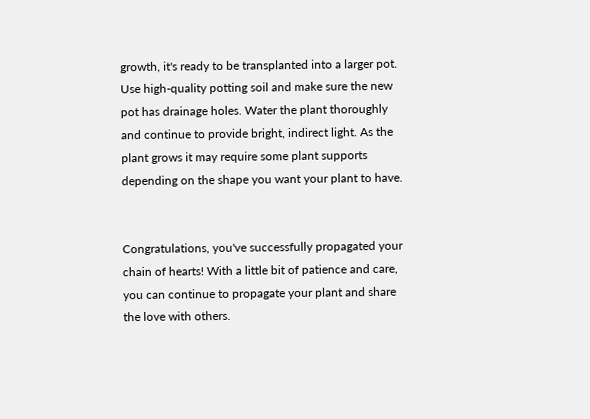growth, it's ready to be transplanted into a larger pot. Use high-quality potting soil and make sure the new pot has drainage holes. Water the plant thoroughly and continue to provide bright, indirect light. As the plant grows it may require some plant supports depending on the shape you want your plant to have.


Congratulations, you've successfully propagated your chain of hearts! With a little bit of patience and care, you can continue to propagate your plant and share the love with others.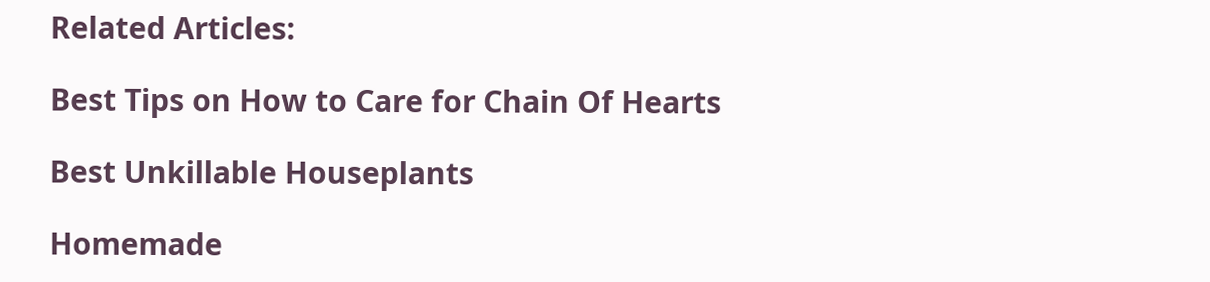Related Articles:

Best Tips on How to Care for Chain Of Hearts

Best Unkillable Houseplants

Homemade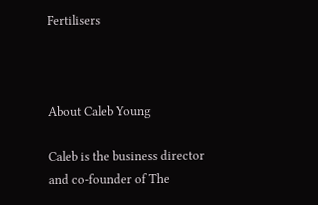Fertilisers



About Caleb Young

Caleb is the business director and co-founder of The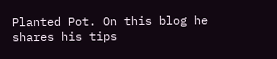Planted Pot. On this blog he shares his tips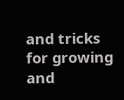and tricks for growing and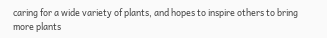caring for a wide variety of plants, and hopes to inspire others to bring more plants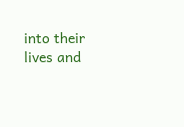into their lives and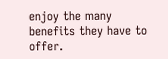enjoy the many benefits they have to offer.